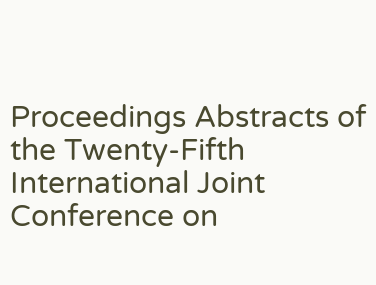Proceedings Abstracts of the Twenty-Fifth International Joint Conference on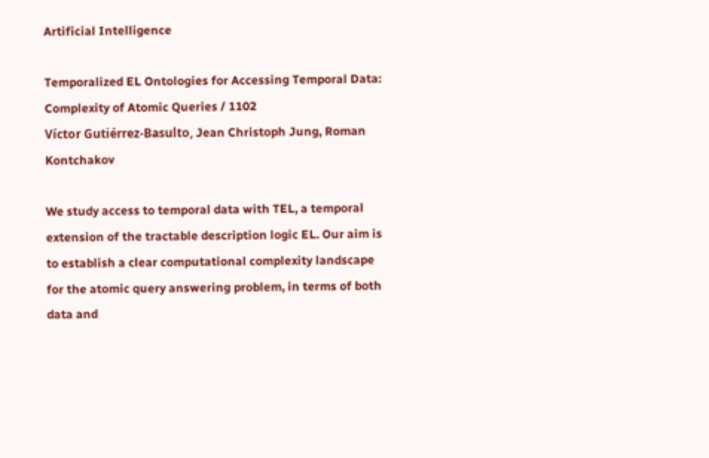Artificial Intelligence

Temporalized EL Ontologies for Accessing Temporal Data: Complexity of Atomic Queries / 1102
Víctor Gutiérrez-Basulto, Jean Christoph Jung, Roman Kontchakov

We study access to temporal data with TEL, a temporal extension of the tractable description logic EL. Our aim is to establish a clear computational complexity landscape for the atomic query answering problem, in terms of both data and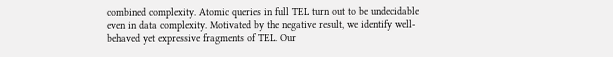combined complexity. Atomic queries in full TEL turn out to be undecidable even in data complexity. Motivated by the negative result, we identify well-behaved yet expressive fragments of TEL. Our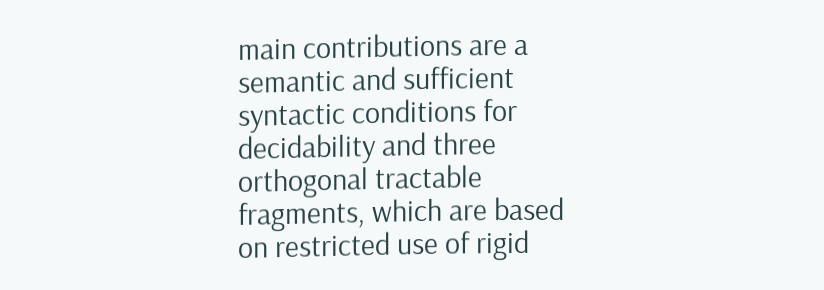main contributions are a semantic and sufficient syntactic conditions for decidability and three orthogonal tractable fragments, which are based on restricted use of rigid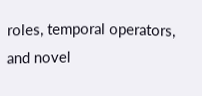roles, temporal operators, and novel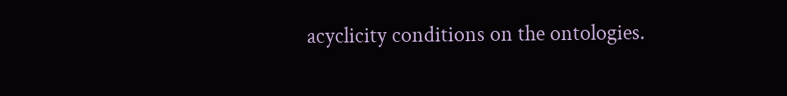acyclicity conditions on the ontologies.